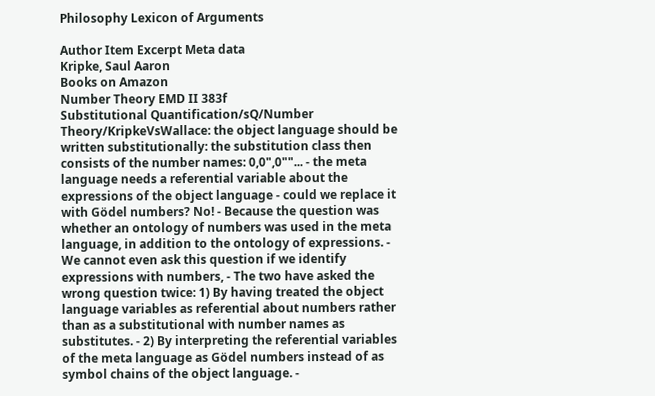Philosophy Lexicon of Arguments

Author Item Excerpt Meta data
Kripke, Saul Aaron
Books on Amazon
Number Theory EMD II 383f
Substitutional Quantification/sQ/Number Theory/KripkeVsWallace: the object language should be written substitutionally: the substitution class then consists of the number names: 0,0",0""... - the meta language needs a referential variable about the expressions of the object language - could we replace it with Gödel numbers? No! - Because the question was whether an ontology of numbers was used in the meta language, in addition to the ontology of expressions. - We cannot even ask this question if we identify expressions with numbers, - The two have asked the wrong question twice: 1) By having treated the object language variables as referential about numbers rather than as a substitutional with number names as substitutes. - 2) By interpreting the referential variables of the meta language as Gödel numbers instead of as symbol chains of the object language. -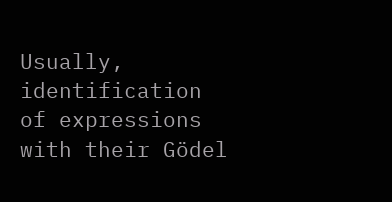Usually, identification of expressions with their Gödel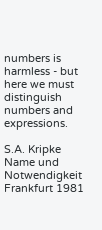numbers is harmless - but here we must distinguish numbers and expressions.

S.A. Kripke
Name und Notwendigkeit Frankfurt 1981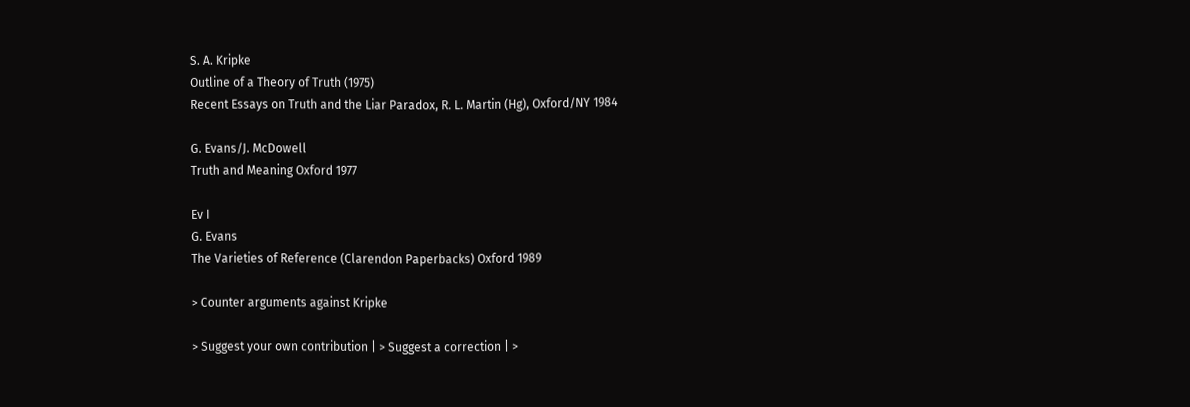S. A. Kripke
Outline of a Theory of Truth (1975)
Recent Essays on Truth and the Liar Paradox, R. L. Martin (Hg), Oxford/NY 1984

G. Evans/J. McDowell
Truth and Meaning Oxford 1977

Ev I
G. Evans
The Varieties of Reference (Clarendon Paperbacks) Oxford 1989

> Counter arguments against Kripke

> Suggest your own contribution | > Suggest a correction | >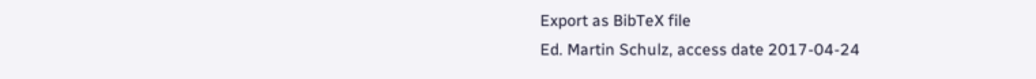Export as BibTeX file
Ed. Martin Schulz, access date 2017-04-24